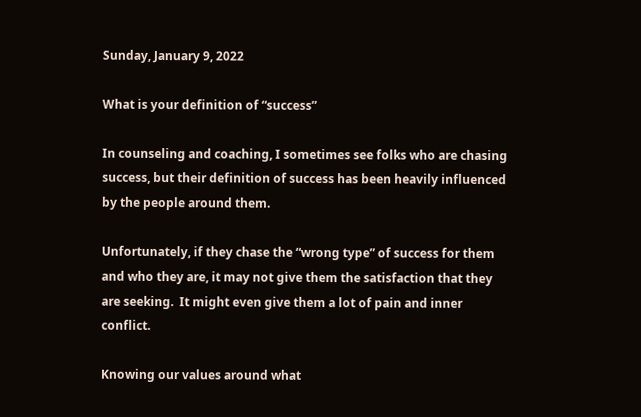Sunday, January 9, 2022

What is your definition of “success”

In counseling and coaching, I sometimes see folks who are chasing success, but their definition of success has been heavily influenced by the people around them.

Unfortunately, if they chase the “wrong type” of success for them and who they are, it may not give them the satisfaction that they are seeking.  It might even give them a lot of pain and inner conflict.

Knowing our values around what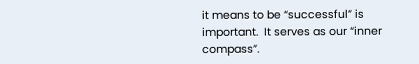it means to be “successful” is important.  It serves as our “inner compass”.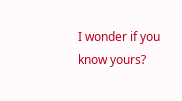I wonder if you know yours?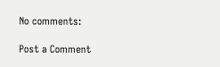No comments:

Post a Comment